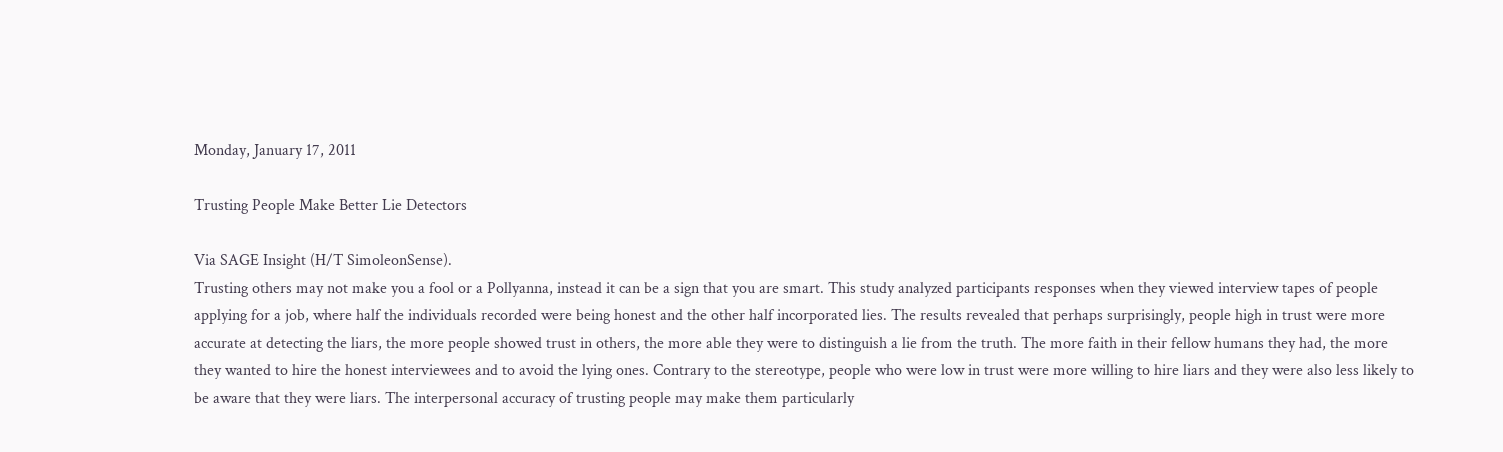Monday, January 17, 2011

Trusting People Make Better Lie Detectors

Via SAGE Insight (H/T SimoleonSense).
Trusting others may not make you a fool or a Pollyanna, instead it can be a sign that you are smart. This study analyzed participants responses when they viewed interview tapes of people applying for a job, where half the individuals recorded were being honest and the other half incorporated lies. The results revealed that perhaps surprisingly, people high in trust were more accurate at detecting the liars, the more people showed trust in others, the more able they were to distinguish a lie from the truth. The more faith in their fellow humans they had, the more they wanted to hire the honest interviewees and to avoid the lying ones. Contrary to the stereotype, people who were low in trust were more willing to hire liars and they were also less likely to be aware that they were liars. The interpersonal accuracy of trusting people may make them particularly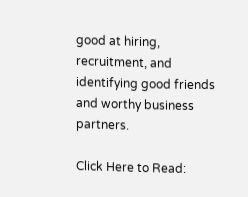good at hiring, recruitment, and identifying good friends and worthy business partners.

Click Here to Read: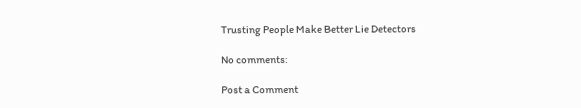Trusting People Make Better Lie Detectors

No comments:

Post a Comment